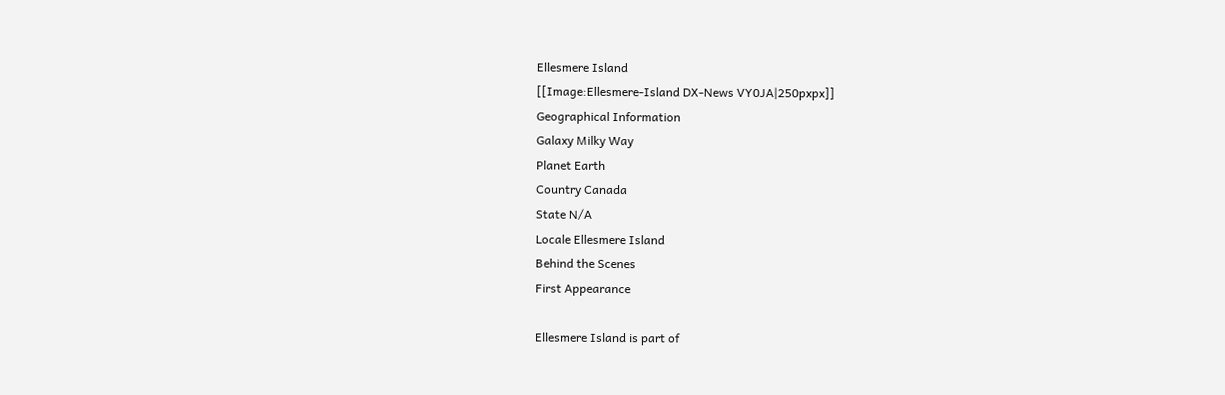Ellesmere Island
[[Image:Ellesmere-Island DX-News VY0JA|250pxpx]]
Geographical Information
Galaxy Milky Way
Planet Earth
Country Canada
State N/A
Locale Ellesmere Island
Behind the Scenes
First Appearance

Ellesmere Island is part of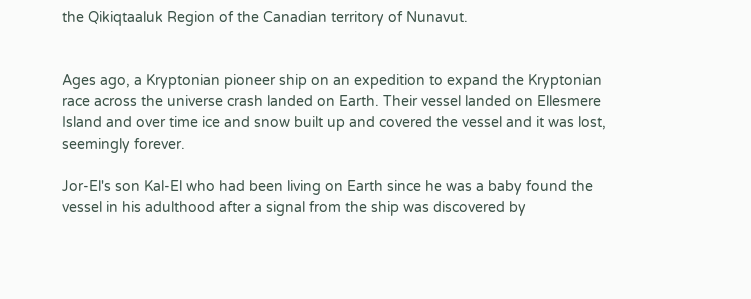the Qikiqtaaluk Region of the Canadian territory of Nunavut.


Ages ago, a Kryptonian pioneer ship on an expedition to expand the Kryptonian race across the universe crash landed on Earth. Their vessel landed on Ellesmere Island and over time ice and snow built up and covered the vessel and it was lost, seemingly forever.

Jor-El's son Kal-El who had been living on Earth since he was a baby found the vessel in his adulthood after a signal from the ship was discovered by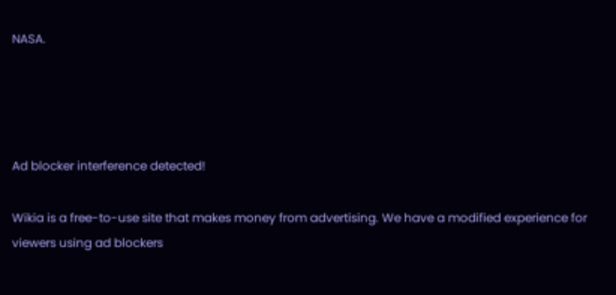NASA.




Ad blocker interference detected!

Wikia is a free-to-use site that makes money from advertising. We have a modified experience for viewers using ad blockers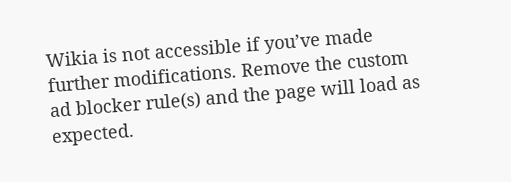Wikia is not accessible if you’ve made further modifications. Remove the custom ad blocker rule(s) and the page will load as expected.